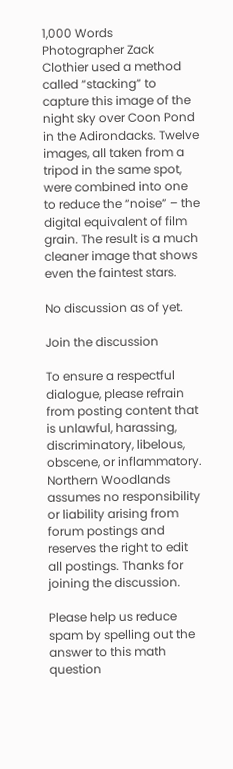1,000 Words
Photographer Zack Clothier used a method called “stacking” to capture this image of the night sky over Coon Pond in the Adirondacks. Twelve images, all taken from a tripod in the same spot, were combined into one to reduce the “noise” – the digital equivalent of film grain. The result is a much cleaner image that shows even the faintest stars.

No discussion as of yet.

Join the discussion

To ensure a respectful dialogue, please refrain from posting content that is unlawful, harassing, discriminatory, libelous, obscene, or inflammatory. Northern Woodlands assumes no responsibility or liability arising from forum postings and reserves the right to edit all postings. Thanks for joining the discussion.

Please help us reduce spam by spelling out the answer to this math question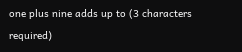one plus nine adds up to (3 characters required)